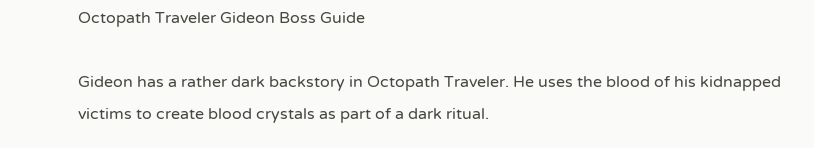Octopath Traveler Gideon Boss Guide

Gideon has a rather dark backstory in Octopath Traveler. He uses the blood of his kidnapped victims to create blood crystals as part of a dark ritual.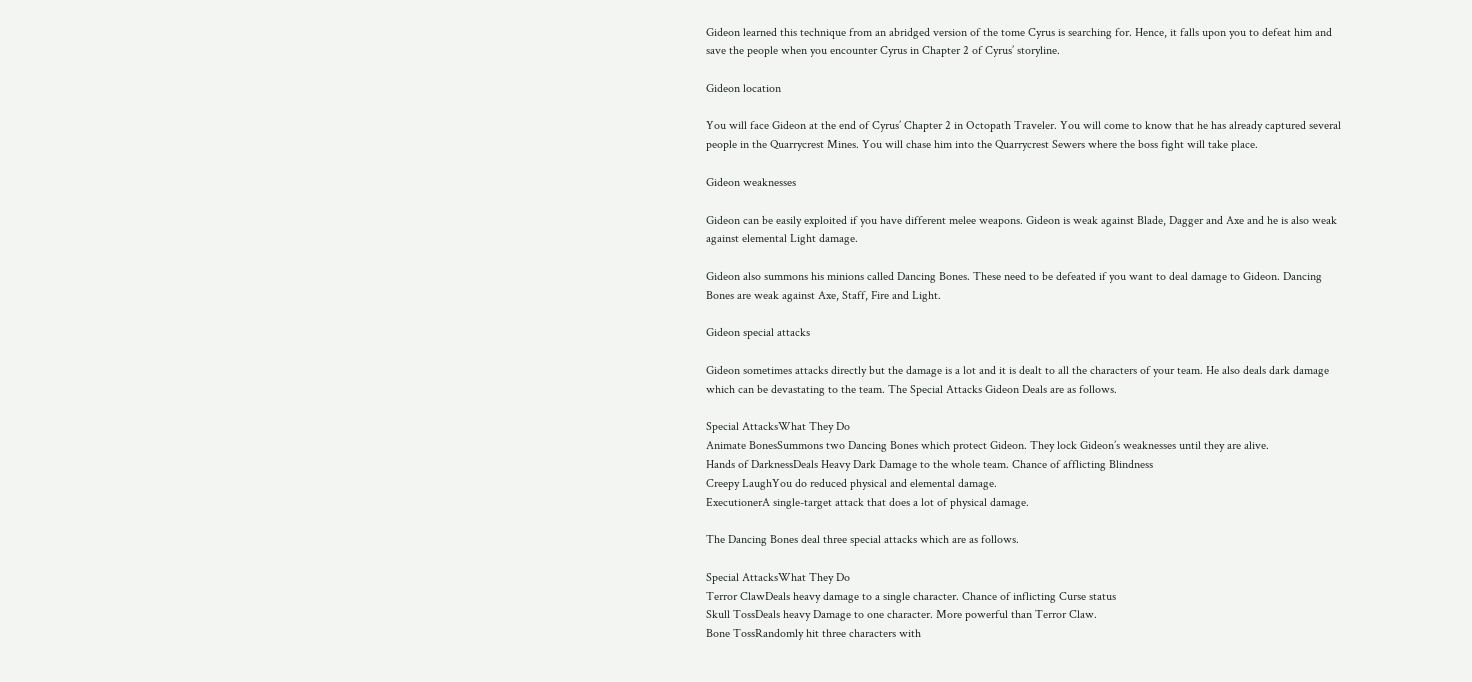Gideon learned this technique from an abridged version of the tome Cyrus is searching for. Hence, it falls upon you to defeat him and save the people when you encounter Cyrus in Chapter 2 of Cyrus’ storyline.

Gideon location

You will face Gideon at the end of Cyrus’ Chapter 2 in Octopath Traveler. You will come to know that he has already captured several people in the Quarrycrest Mines. You will chase him into the Quarrycrest Sewers where the boss fight will take place.

Gideon weaknesses

Gideon can be easily exploited if you have different melee weapons. Gideon is weak against Blade, Dagger and Axe and he is also weak against elemental Light damage.

Gideon also summons his minions called Dancing Bones. These need to be defeated if you want to deal damage to Gideon. Dancing Bones are weak against Axe, Staff, Fire and Light.

Gideon special attacks

Gideon sometimes attacks directly but the damage is a lot and it is dealt to all the characters of your team. He also deals dark damage which can be devastating to the team. The Special Attacks Gideon Deals are as follows.

Special AttacksWhat They Do
Animate BonesSummons two Dancing Bones which protect Gideon. They lock Gideon’s weaknesses until they are alive.
Hands of DarknessDeals Heavy Dark Damage to the whole team. Chance of afflicting Blindness
Creepy LaughYou do reduced physical and elemental damage.
ExecutionerA single-target attack that does a lot of physical damage.

The Dancing Bones deal three special attacks which are as follows.

Special AttacksWhat They Do
Terror ClawDeals heavy damage to a single character. Chance of inflicting Curse status
Skull TossDeals heavy Damage to one character. More powerful than Terror Claw.
Bone TossRandomly hit three characters with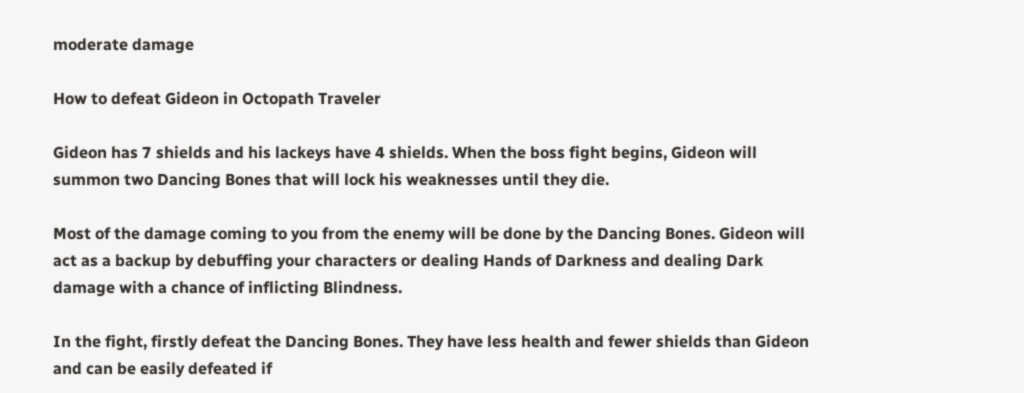moderate damage

How to defeat Gideon in Octopath Traveler

Gideon has 7 shields and his lackeys have 4 shields. When the boss fight begins, Gideon will summon two Dancing Bones that will lock his weaknesses until they die.

Most of the damage coming to you from the enemy will be done by the Dancing Bones. Gideon will act as a backup by debuffing your characters or dealing Hands of Darkness and dealing Dark damage with a chance of inflicting Blindness.

In the fight, firstly defeat the Dancing Bones. They have less health and fewer shields than Gideon and can be easily defeated if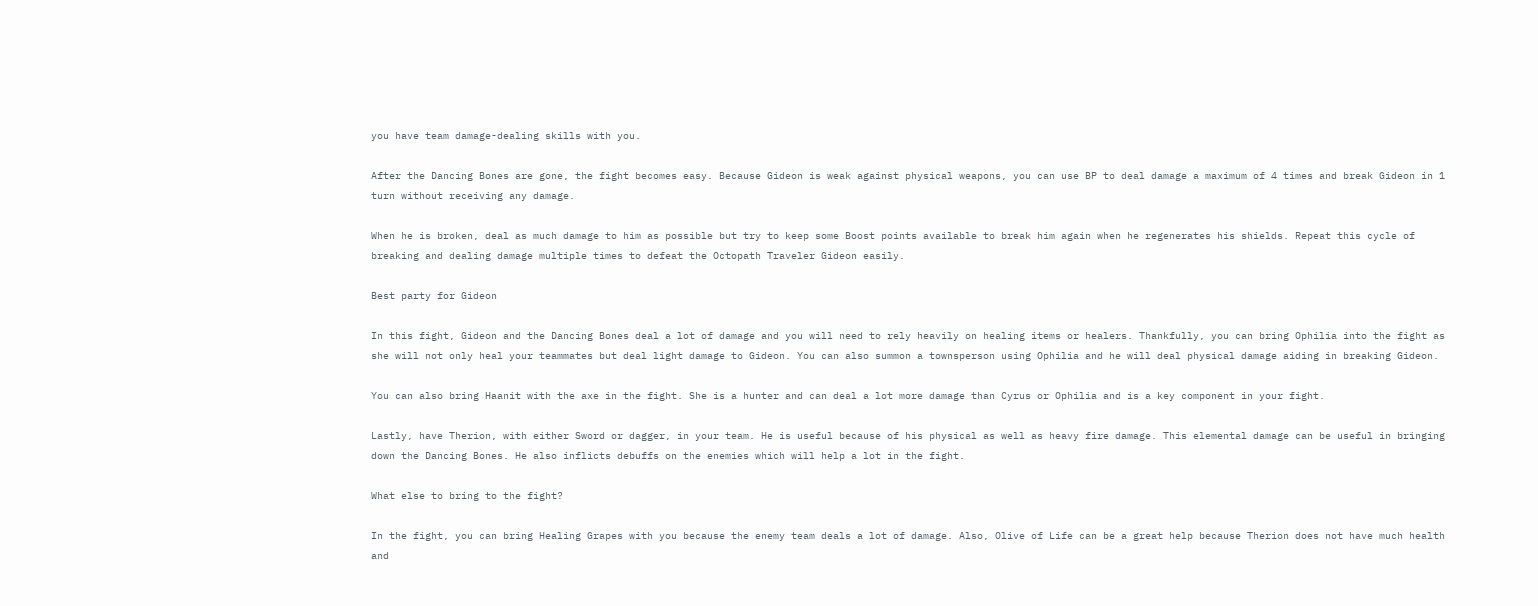you have team damage-dealing skills with you.

After the Dancing Bones are gone, the fight becomes easy. Because Gideon is weak against physical weapons, you can use BP to deal damage a maximum of 4 times and break Gideon in 1 turn without receiving any damage.

When he is broken, deal as much damage to him as possible but try to keep some Boost points available to break him again when he regenerates his shields. Repeat this cycle of breaking and dealing damage multiple times to defeat the Octopath Traveler Gideon easily.

Best party for Gideon

In this fight, Gideon and the Dancing Bones deal a lot of damage and you will need to rely heavily on healing items or healers. Thankfully, you can bring Ophilia into the fight as she will not only heal your teammates but deal light damage to Gideon. You can also summon a townsperson using Ophilia and he will deal physical damage aiding in breaking Gideon.

You can also bring Haanit with the axe in the fight. She is a hunter and can deal a lot more damage than Cyrus or Ophilia and is a key component in your fight.

Lastly, have Therion, with either Sword or dagger, in your team. He is useful because of his physical as well as heavy fire damage. This elemental damage can be useful in bringing down the Dancing Bones. He also inflicts debuffs on the enemies which will help a lot in the fight.

What else to bring to the fight?

In the fight, you can bring Healing Grapes with you because the enemy team deals a lot of damage. Also, Olive of Life can be a great help because Therion does not have much health and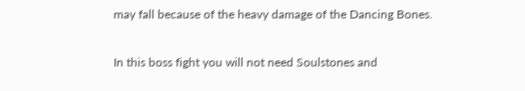may fall because of the heavy damage of the Dancing Bones.

In this boss fight you will not need Soulstones and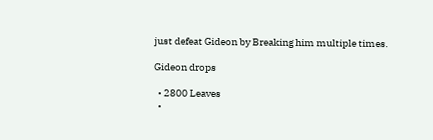just defeat Gideon by Breaking him multiple times.

Gideon drops

  • 2800 Leaves
  •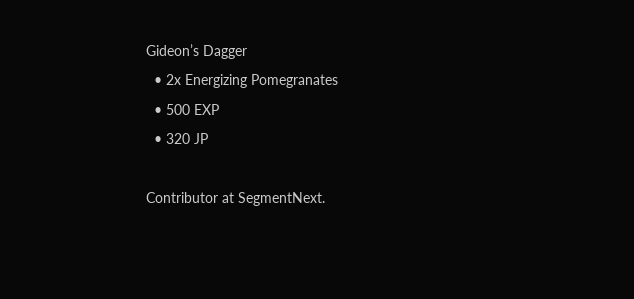Gideon’s Dagger
  • 2x Energizing Pomegranates
  • 500 EXP
  • 320 JP

Contributor at SegmentNext.